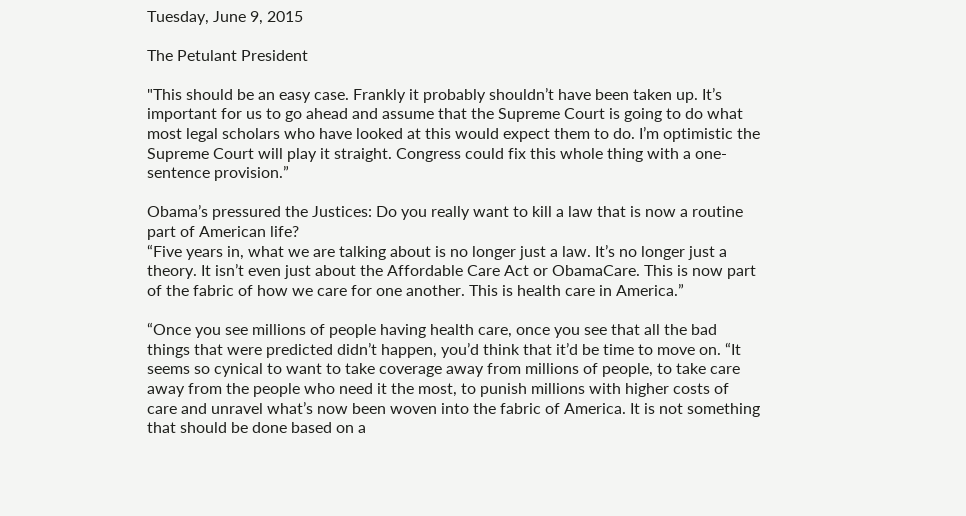Tuesday, June 9, 2015

The Petulant President

"This should be an easy case. Frankly it probably shouldn’t have been taken up. It’s important for us to go ahead and assume that the Supreme Court is going to do what most legal scholars who have looked at this would expect them to do. I’m optimistic the Supreme Court will play it straight. Congress could fix this whole thing with a one-sentence provision.”

Obama’s pressured the Justices: Do you really want to kill a law that is now a routine part of American life?
“Five years in, what we are talking about is no longer just a law. It’s no longer just a theory. It isn’t even just about the Affordable Care Act or ObamaCare. This is now part of the fabric of how we care for one another. This is health care in America.”

“Once you see millions of people having health care, once you see that all the bad things that were predicted didn’t happen, you’d think that it’d be time to move on. “It seems so cynical to want to take coverage away from millions of people, to take care away from the people who need it the most, to punish millions with higher costs of care and unravel what’s now been woven into the fabric of America. It is not something that should be done based on a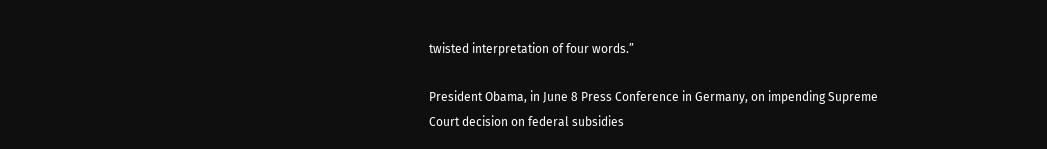twisted interpretation of four words.”

President Obama, in June 8 Press Conference in Germany, on impending Supreme Court decision on federal subsidies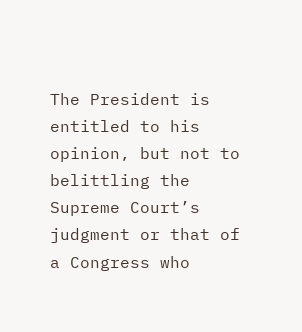The President is entitled to his opinion, but not to belittling the Supreme Court’s judgment or that of a Congress who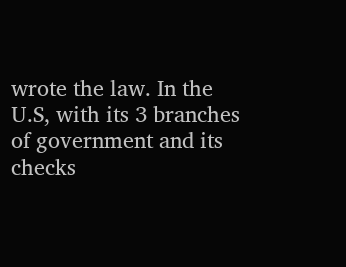wrote the law. In the U.S, with its 3 branches of government and its checks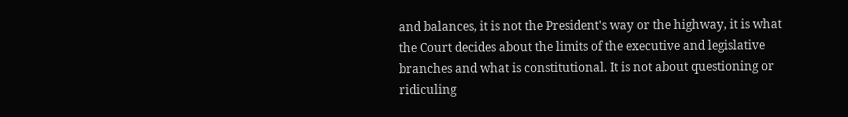and balances, it is not the President's way or the highway, it is what the Court decides about the limits of the executive and legislative branches and what is constitutional. It is not about questioning or ridiculing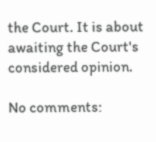the Court. It is about awaiting the Court's considered opinion.

No comments: